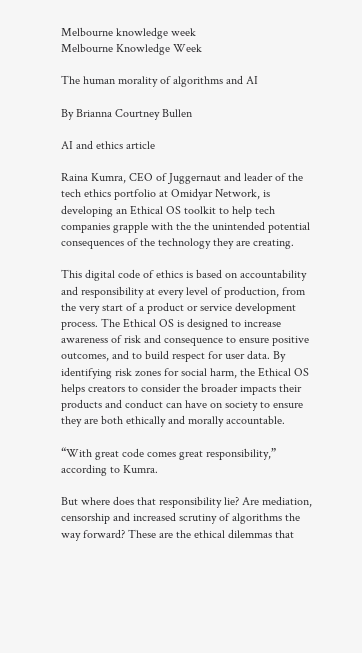Melbourne knowledge week
Melbourne Knowledge Week

The human morality of algorithms and AI

By Brianna Courtney Bullen

AI and ethics article

Raina Kumra, CEO of Juggernaut and leader of the tech ethics portfolio at Omidyar Network, is developing an Ethical OS toolkit to help tech companies grapple with the the unintended potential consequences of the technology they are creating.

This digital code of ethics is based on accountability and responsibility at every level of production, from the very start of a product or service development process. The Ethical OS is designed to increase awareness of risk and consequence to ensure positive outcomes, and to build respect for user data. By identifying risk zones for social harm, the Ethical OS helps creators to consider the broader impacts their products and conduct can have on society to ensure they are both ethically and morally accountable.

“With great code comes great responsibility,” according to Kumra.

But where does that responsibility lie? Are mediation, censorship and increased scrutiny of algorithms the way forward? These are the ethical dilemmas that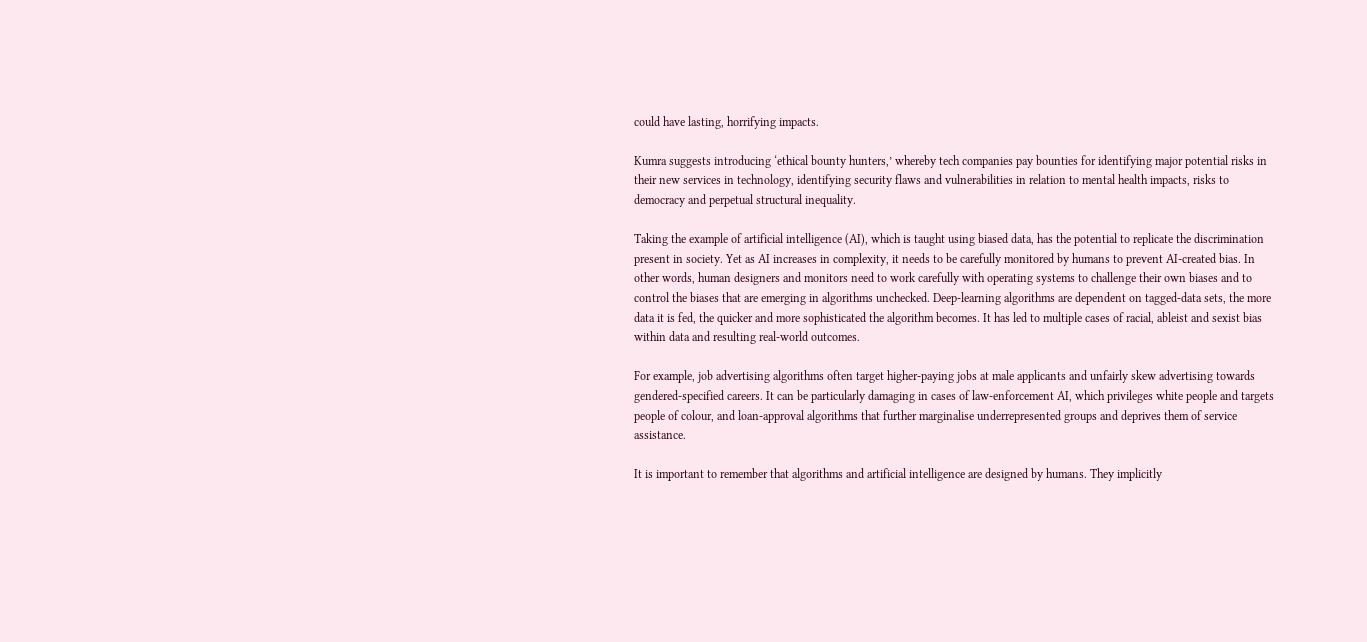could have lasting, horrifying impacts.

Kumra suggests introducing ‘ethical bounty hunters,’ whereby tech companies pay bounties for identifying major potential risks in their new services in technology, identifying security flaws and vulnerabilities in relation to mental health impacts, risks to democracy and perpetual structural inequality.

Taking the example of artificial intelligence (AI), which is taught using biased data, has the potential to replicate the discrimination present in society. Yet as AI increases in complexity, it needs to be carefully monitored by humans to prevent AI-created bias. In other words, human designers and monitors need to work carefully with operating systems to challenge their own biases and to control the biases that are emerging in algorithms unchecked. Deep-learning algorithms are dependent on tagged-data sets, the more data it is fed, the quicker and more sophisticated the algorithm becomes. It has led to multiple cases of racial, ableist and sexist bias within data and resulting real-world outcomes.

For example, job advertising algorithms often target higher-paying jobs at male applicants and unfairly skew advertising towards gendered-specified careers. It can be particularly damaging in cases of law-enforcement AI, which privileges white people and targets people of colour, and loan-approval algorithms that further marginalise underrepresented groups and deprives them of service assistance.

It is important to remember that algorithms and artificial intelligence are designed by humans. They implicitly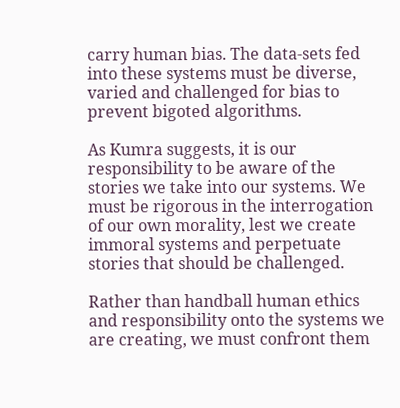carry human bias. The data-sets fed into these systems must be diverse, varied and challenged for bias to prevent bigoted algorithms.

As Kumra suggests, it is our responsibility to be aware of the stories we take into our systems. We must be rigorous in the interrogation of our own morality, lest we create immoral systems and perpetuate stories that should be challenged.

Rather than handball human ethics and responsibility onto the systems we are creating, we must confront them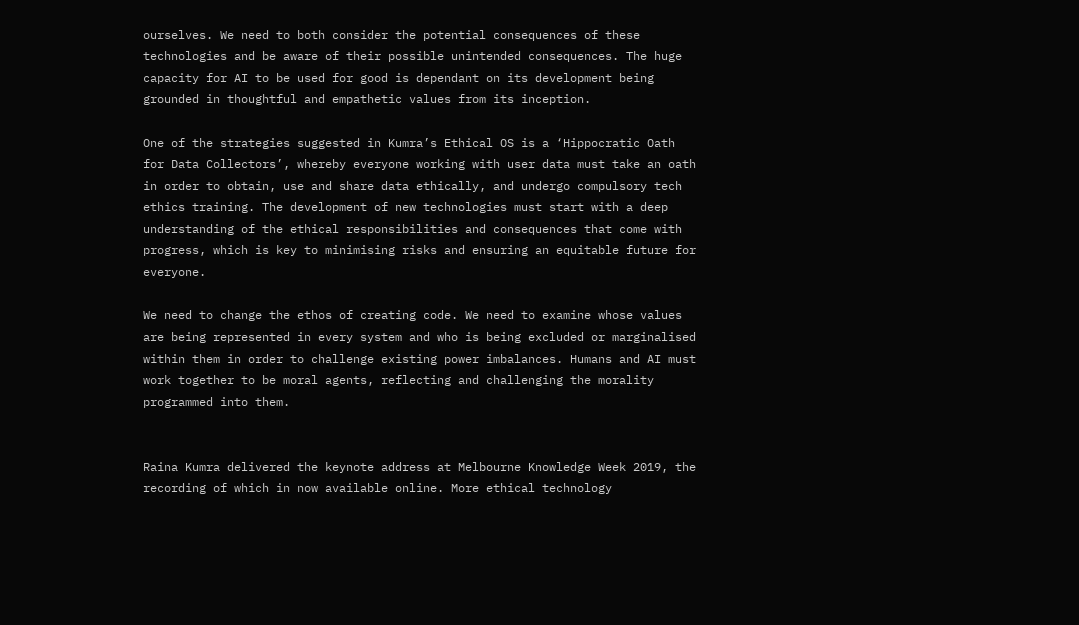ourselves. We need to both consider the potential consequences of these technologies and be aware of their possible unintended consequences. The huge capacity for AI to be used for good is dependant on its development being grounded in thoughtful and empathetic values from its inception.

One of the strategies suggested in Kumra’s Ethical OS is a ‘Hippocratic Oath for Data Collectors’, whereby everyone working with user data must take an oath in order to obtain, use and share data ethically, and undergo compulsory tech ethics training. The development of new technologies must start with a deep understanding of the ethical responsibilities and consequences that come with progress, which is key to minimising risks and ensuring an equitable future for everyone.

We need to change the ethos of creating code. We need to examine whose values are being represented in every system and who is being excluded or marginalised within them in order to challenge existing power imbalances. Humans and AI must work together to be moral agents, reflecting and challenging the morality programmed into them.


Raina Kumra delivered the keynote address at Melbourne Knowledge Week 2019, the recording of which in now available online. More ethical technology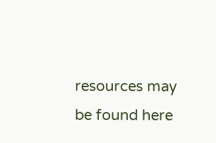resources may be found here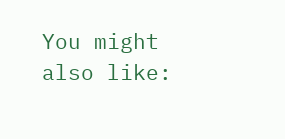You might also like: